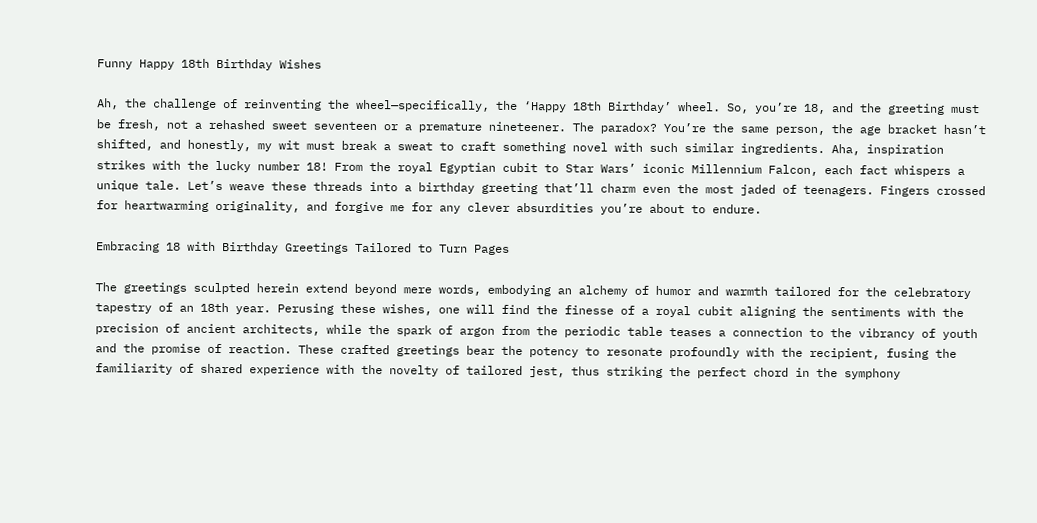Funny Happy 18th Birthday Wishes

Ah, the challenge of reinventing the wheel—specifically, the ‘Happy 18th Birthday’ wheel. So, you’re 18, and the greeting must be fresh, not a rehashed sweet seventeen or a premature nineteener. The paradox? You’re the same person, the age bracket hasn’t shifted, and honestly, my wit must break a sweat to craft something novel with such similar ingredients. Aha, inspiration strikes with the lucky number 18! From the royal Egyptian cubit to Star Wars’ iconic Millennium Falcon, each fact whispers a unique tale. Let’s weave these threads into a birthday greeting that’ll charm even the most jaded of teenagers. Fingers crossed for heartwarming originality, and forgive me for any clever absurdities you’re about to endure.

Embracing 18 with Birthday Greetings Tailored to Turn Pages

The greetings sculpted herein extend beyond mere words, embodying an alchemy of humor and warmth tailored for the celebratory tapestry of an 18th year. Perusing these wishes, one will find the finesse of a royal cubit aligning the sentiments with the precision of ancient architects, while the spark of argon from the periodic table teases a connection to the vibrancy of youth and the promise of reaction. These crafted greetings bear the potency to resonate profoundly with the recipient, fusing the familiarity of shared experience with the novelty of tailored jest, thus striking the perfect chord in the symphony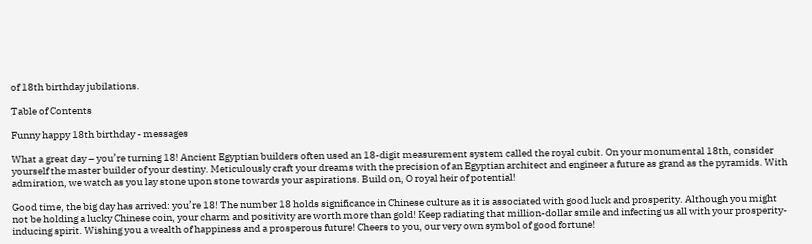of 18th birthday jubilations.

Table of Contents

Funny happy 18th birthday - messages

What a great day – you’re turning 18! Ancient Egyptian builders often used an 18-digit measurement system called the royal cubit. On your monumental 18th, consider yourself the master builder of your destiny. Meticulously craft your dreams with the precision of an Egyptian architect and engineer a future as grand as the pyramids. With admiration, we watch as you lay stone upon stone towards your aspirations. Build on, O royal heir of potential!

Good time, the big day has arrived: you’re 18! The number 18 holds significance in Chinese culture as it is associated with good luck and prosperity. Although you might not be holding a lucky Chinese coin, your charm and positivity are worth more than gold! Keep radiating that million-dollar smile and infecting us all with your prosperity-inducing spirit. Wishing you a wealth of happiness and a prosperous future! Cheers to you, our very own symbol of good fortune!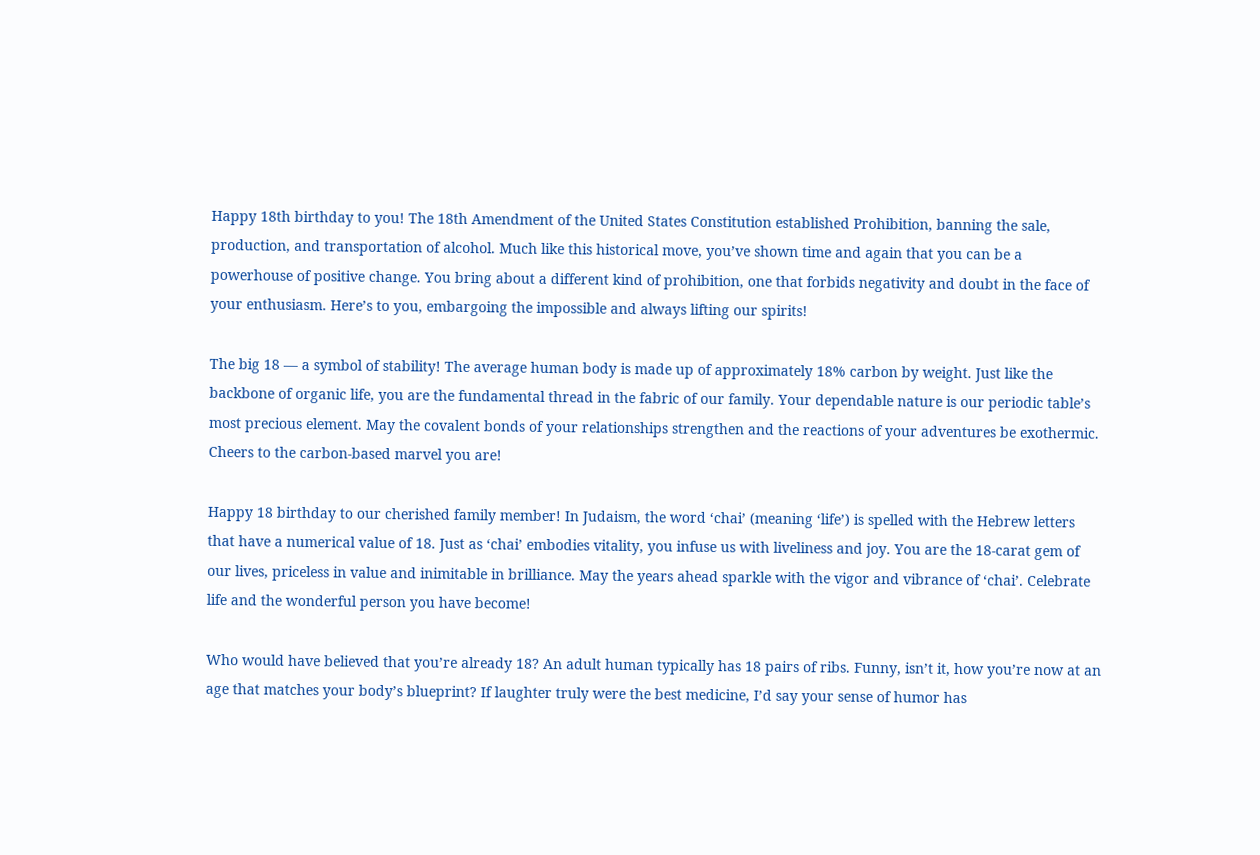Happy 18th birthday to you! The 18th Amendment of the United States Constitution established Prohibition, banning the sale, production, and transportation of alcohol. Much like this historical move, you’ve shown time and again that you can be a powerhouse of positive change. You bring about a different kind of prohibition, one that forbids negativity and doubt in the face of your enthusiasm. Here’s to you, embargoing the impossible and always lifting our spirits!

The big 18 — a symbol of stability! The average human body is made up of approximately 18% carbon by weight. Just like the backbone of organic life, you are the fundamental thread in the fabric of our family. Your dependable nature is our periodic table’s most precious element. May the covalent bonds of your relationships strengthen and the reactions of your adventures be exothermic. Cheers to the carbon-based marvel you are!

Happy 18 birthday to our cherished family member! In Judaism, the word ‘chai’ (meaning ‘life’) is spelled with the Hebrew letters that have a numerical value of 18. Just as ‘chai’ embodies vitality, you infuse us with liveliness and joy. You are the 18-carat gem of our lives, priceless in value and inimitable in brilliance. May the years ahead sparkle with the vigor and vibrance of ‘chai’. Celebrate life and the wonderful person you have become!

Who would have believed that you’re already 18? An adult human typically has 18 pairs of ribs. Funny, isn’t it, how you’re now at an age that matches your body’s blueprint? If laughter truly were the best medicine, I’d say your sense of humor has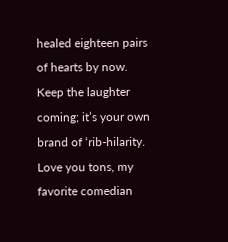healed eighteen pairs of hearts by now. Keep the laughter coming; it’s your own brand of ‘rib-hilarity. Love you tons, my favorite comedian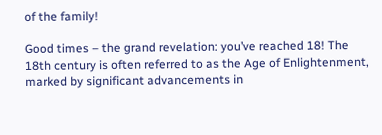of the family!

Good times – the grand revelation: you’ve reached 18! The 18th century is often referred to as the Age of Enlightenment, marked by significant advancements in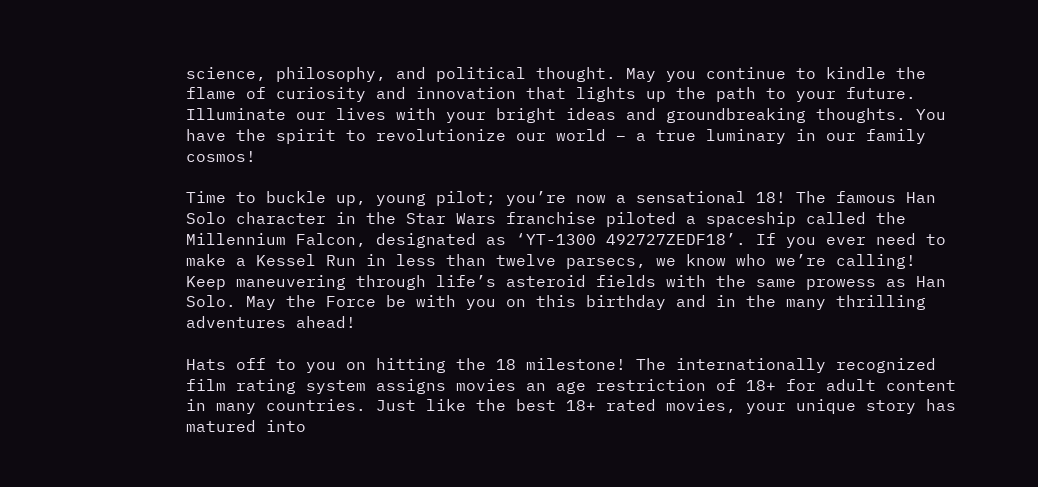science, philosophy, and political thought. May you continue to kindle the flame of curiosity and innovation that lights up the path to your future. Illuminate our lives with your bright ideas and groundbreaking thoughts. You have the spirit to revolutionize our world – a true luminary in our family cosmos!

Time to buckle up, young pilot; you’re now a sensational 18! The famous Han Solo character in the Star Wars franchise piloted a spaceship called the Millennium Falcon, designated as ‘YT-1300 492727ZEDF18’. If you ever need to make a Kessel Run in less than twelve parsecs, we know who we’re calling! Keep maneuvering through life’s asteroid fields with the same prowess as Han Solo. May the Force be with you on this birthday and in the many thrilling adventures ahead!

Hats off to you on hitting the 18 milestone! The internationally recognized film rating system assigns movies an age restriction of 18+ for adult content in many countries. Just like the best 18+ rated movies, your unique story has matured into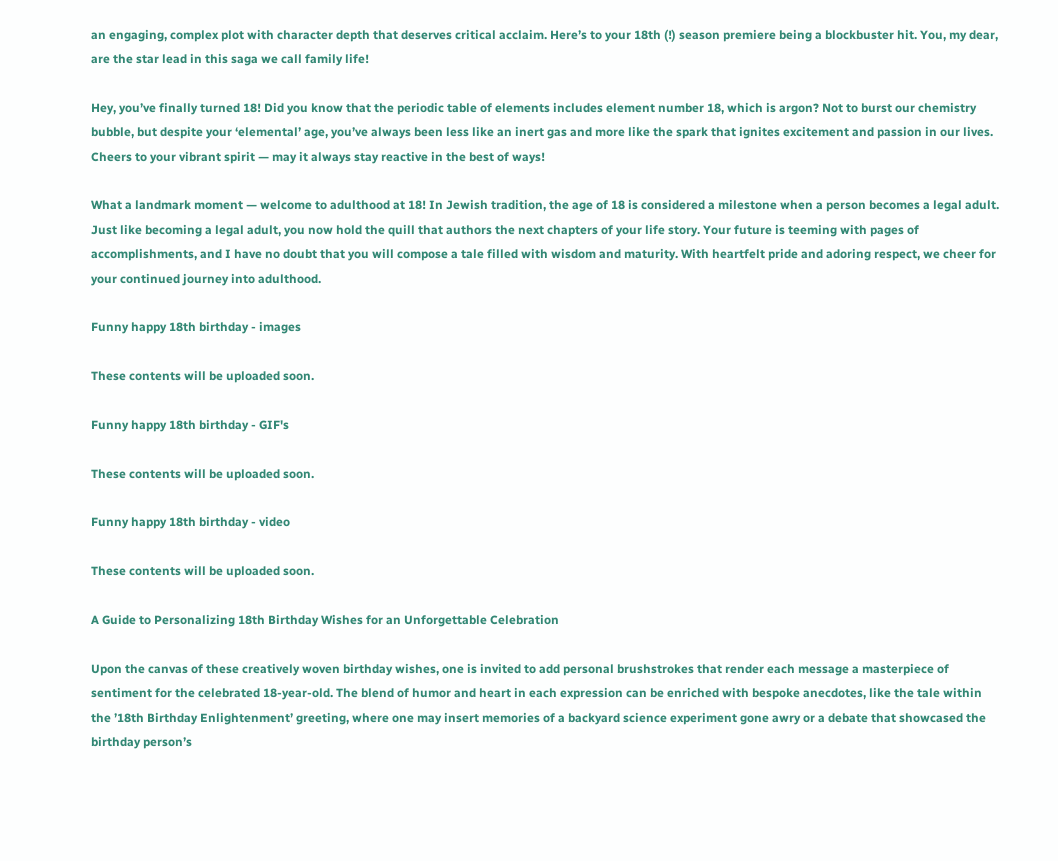an engaging, complex plot with character depth that deserves critical acclaim. Here’s to your 18th (!) season premiere being a blockbuster hit. You, my dear, are the star lead in this saga we call family life!

Hey, you’ve finally turned 18! Did you know that the periodic table of elements includes element number 18, which is argon? Not to burst our chemistry bubble, but despite your ‘elemental’ age, you’ve always been less like an inert gas and more like the spark that ignites excitement and passion in our lives. Cheers to your vibrant spirit — may it always stay reactive in the best of ways!

What a landmark moment — welcome to adulthood at 18! In Jewish tradition, the age of 18 is considered a milestone when a person becomes a legal adult. Just like becoming a legal adult, you now hold the quill that authors the next chapters of your life story. Your future is teeming with pages of accomplishments, and I have no doubt that you will compose a tale filled with wisdom and maturity. With heartfelt pride and adoring respect, we cheer for your continued journey into adulthood.

Funny happy 18th birthday - images

These contents will be uploaded soon.

Funny happy 18th birthday - GIF's

These contents will be uploaded soon.

Funny happy 18th birthday - video

These contents will be uploaded soon.

A Guide to Personalizing 18th Birthday Wishes for an Unforgettable Celebration

Upon the canvas of these creatively woven birthday wishes, one is invited to add personal brushstrokes that render each message a masterpiece of sentiment for the celebrated 18-year-old. The blend of humor and heart in each expression can be enriched with bespoke anecdotes, like the tale within the ’18th Birthday Enlightenment’ greeting, where one may insert memories of a backyard science experiment gone awry or a debate that showcased the birthday person’s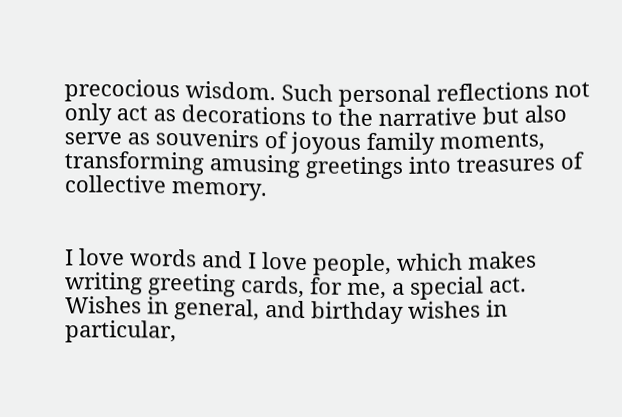precocious wisdom. Such personal reflections not only act as decorations to the narrative but also serve as souvenirs of joyous family moments, transforming amusing greetings into treasures of collective memory.


I love words and I love people, which makes writing greeting cards, for me, a special act.
Wishes in general, and birthday wishes in particular,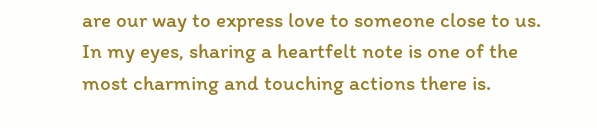are our way to express love to someone close to us. In my eyes, sharing a heartfelt note is one of the most charming and touching actions there is.